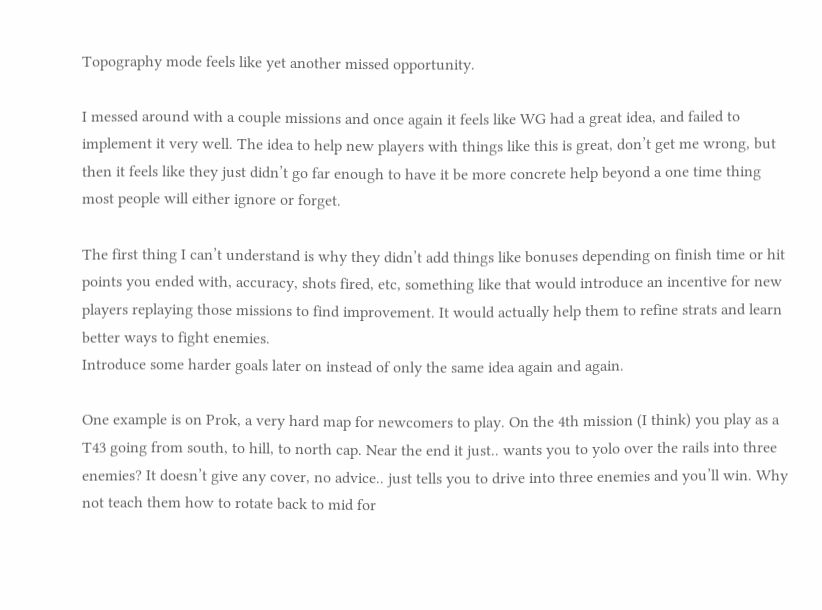Topography mode feels like yet another missed opportunity.

I messed around with a couple missions and once again it feels like WG had a great idea, and failed to implement it very well. The idea to help new players with things like this is great, don’t get me wrong, but then it feels like they just didn’t go far enough to have it be more concrete help beyond a one time thing most people will either ignore or forget.

The first thing I can’t understand is why they didn’t add things like bonuses depending on finish time or hit points you ended with, accuracy, shots fired, etc, something like that would introduce an incentive for new players replaying those missions to find improvement. It would actually help them to refine strats and learn better ways to fight enemies.
Introduce some harder goals later on instead of only the same idea again and again.

One example is on Prok, a very hard map for newcomers to play. On the 4th mission (I think) you play as a T43 going from south, to hill, to north cap. Near the end it just.. wants you to yolo over the rails into three enemies? It doesn’t give any cover, no advice.. just tells you to drive into three enemies and you’ll win. Why not teach them how to rotate back to mid for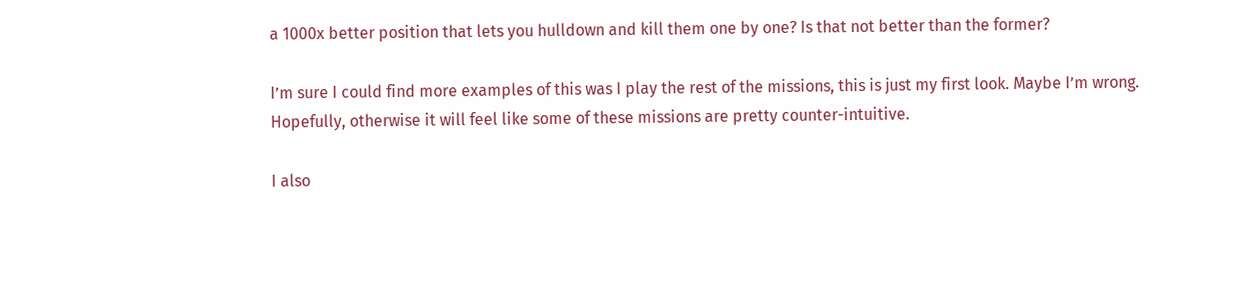a 1000x better position that lets you hulldown and kill them one by one? Is that not better than the former?

I’m sure I could find more examples of this was I play the rest of the missions, this is just my first look. Maybe I’m wrong. Hopefully, otherwise it will feel like some of these missions are pretty counter-intuitive.

I also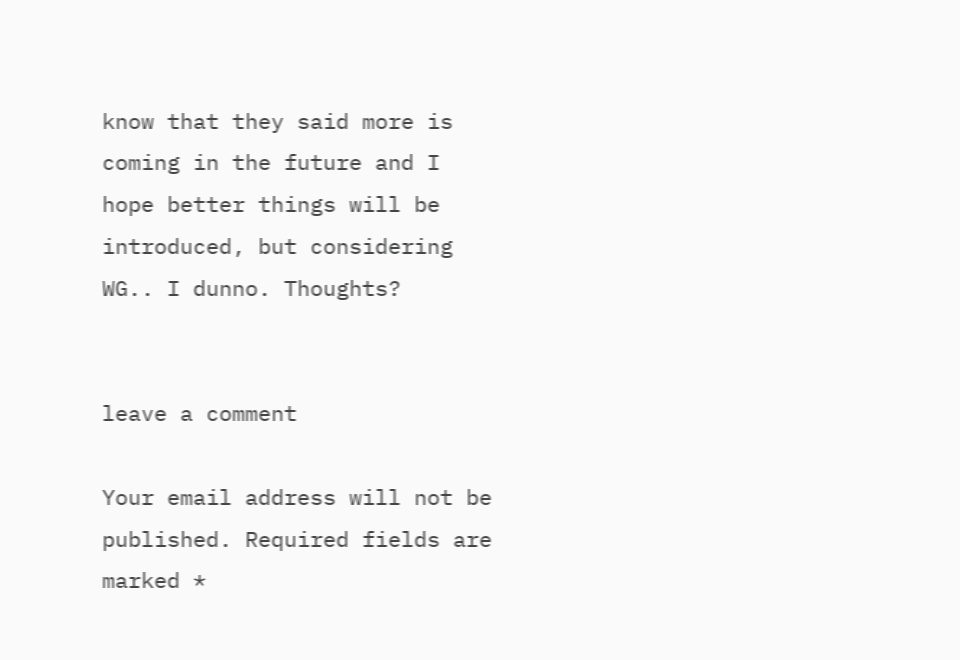know that they said more is coming in the future and I hope better things will be introduced, but considering WG.. I dunno. Thoughts?


leave a comment

Your email address will not be published. Required fields are marked *